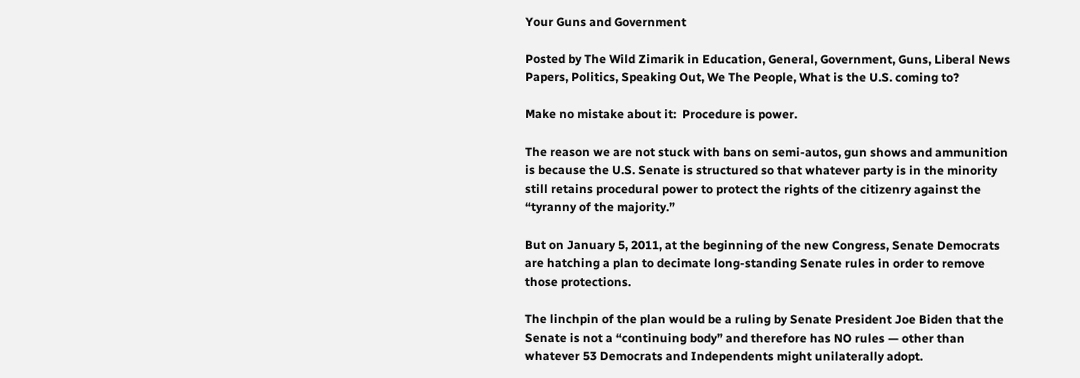Your Guns and Government

Posted by The Wild Zimarik in Education, General, Government, Guns, Liberal News Papers, Politics, Speaking Out, We The People, What is the U.S. coming to?

Make no mistake about it:  Procedure is power.

The reason we are not stuck with bans on semi-autos, gun shows and ammunition is because the U.S. Senate is structured so that whatever party is in the minority still retains procedural power to protect the rights of the citizenry against the “tyranny of the majority.”

But on January 5, 2011, at the beginning of the new Congress, Senate Democrats are hatching a plan to decimate long-standing Senate rules in order to remove those protections.

The linchpin of the plan would be a ruling by Senate President Joe Biden that the Senate is not a “continuing body” and therefore has NO rules — other than whatever 53 Democrats and Independents might unilaterally adopt.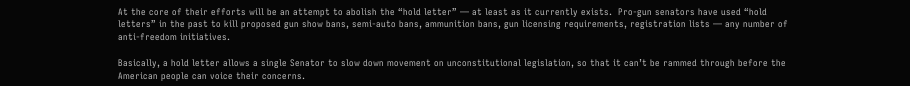At the core of their efforts will be an attempt to abolish the “hold letter” — at least as it currently exists.  Pro-gun senators have used “hold letters” in the past to kill proposed gun show bans, semi-auto bans, ammunition bans, gun licensing requirements, registration lists — any number of anti-freedom initiatives.

Basically, a hold letter allows a single Senator to slow down movement on unconstitutional legislation, so that it can’t be rammed through before the American people can voice their concerns.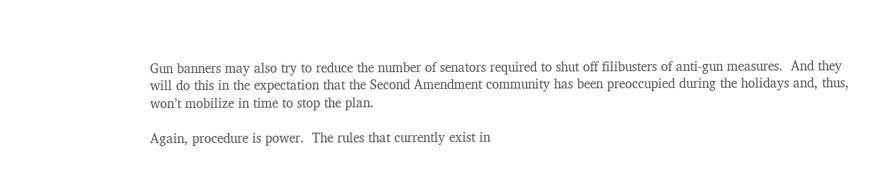Gun banners may also try to reduce the number of senators required to shut off filibusters of anti-gun measures.  And they will do this in the expectation that the Second Amendment community has been preoccupied during the holidays and, thus, won’t mobilize in time to stop the plan.

Again, procedure is power.  The rules that currently exist in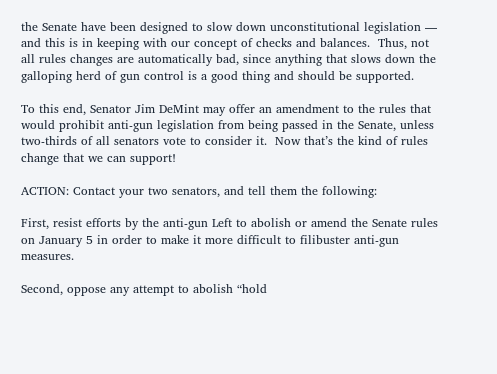the Senate have been designed to slow down unconstitutional legislation — and this is in keeping with our concept of checks and balances.  Thus, not all rules changes are automatically bad, since anything that slows down the galloping herd of gun control is a good thing and should be supported.

To this end, Senator Jim DeMint may offer an amendment to the rules that would prohibit anti-gun legislation from being passed in the Senate, unless two-thirds of all senators vote to consider it.  Now that’s the kind of rules change that we can support!

ACTION: Contact your two senators, and tell them the following:

First, resist efforts by the anti-gun Left to abolish or amend the Senate rules on January 5 in order to make it more difficult to filibuster anti-gun measures.

Second, oppose any attempt to abolish “hold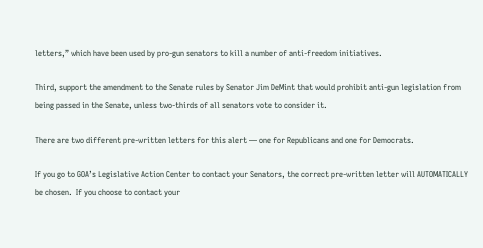letters,” which have been used by pro-gun senators to kill a number of anti-freedom initiatives.

Third, support the amendment to the Senate rules by Senator Jim DeMint that would prohibit anti-gun legislation from being passed in the Senate, unless two-thirds of all senators vote to consider it.

There are two different pre-written letters for this alert — one for Republicans and one for Democrats.

If you go to GOA’s Legislative Action Center to contact your Senators, the correct pre-written letter will AUTOMATICALLY be chosen.  If you choose to contact your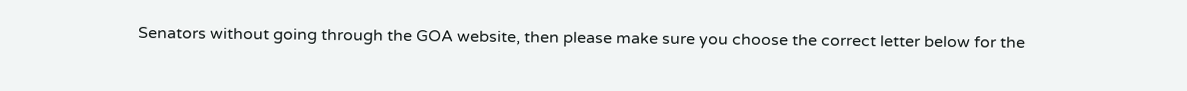Senators without going through the GOA website, then please make sure you choose the correct letter below for the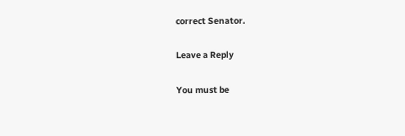correct Senator.

Leave a Reply

You must be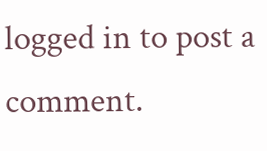logged in to post a comment.